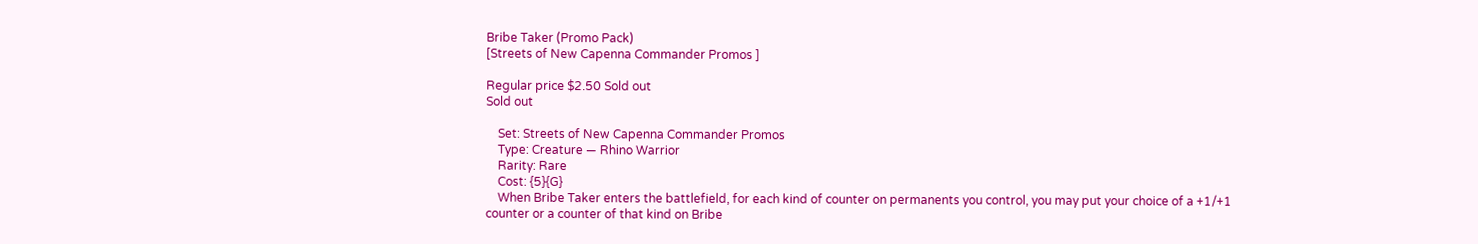Bribe Taker (Promo Pack)
[Streets of New Capenna Commander Promos ]

Regular price $2.50 Sold out
Sold out

    Set: Streets of New Capenna Commander Promos
    Type: Creature — Rhino Warrior
    Rarity: Rare
    Cost: {5}{G}
    When Bribe Taker enters the battlefield, for each kind of counter on permanents you control, you may put your choice of a +1/+1 counter or a counter of that kind on Bribe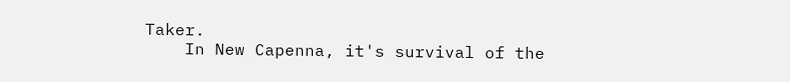Taker.
    In New Capenna, it's survival of the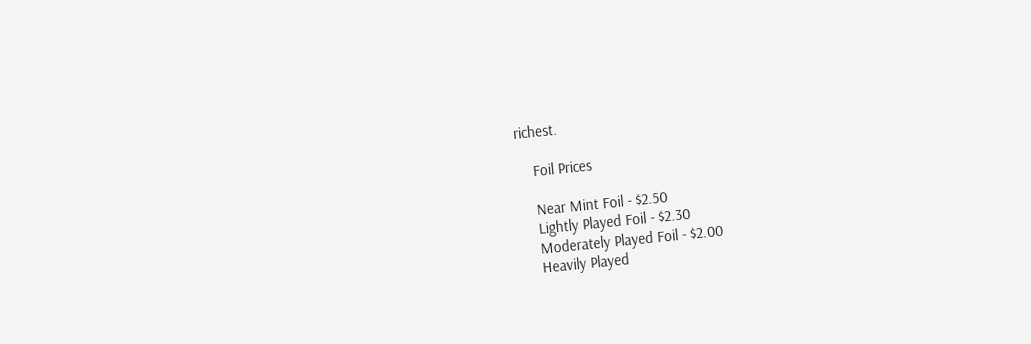richest.

    Foil Prices

    Near Mint Foil - $2.50
    Lightly Played Foil - $2.30
    Moderately Played Foil - $2.00
    Heavily Played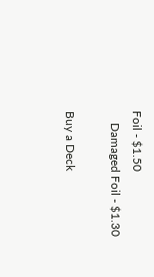Foil - $1.50
    Damaged Foil - $1.30

Buy a Deck